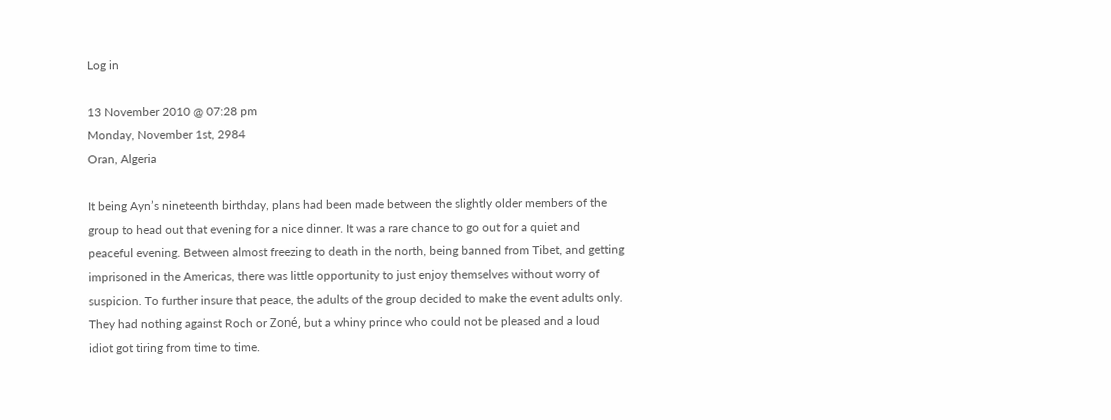Log in

13 November 2010 @ 07:28 pm
Monday, November 1st, 2984
Oran, Algeria

It being Ayn’s nineteenth birthday, plans had been made between the slightly older members of the group to head out that evening for a nice dinner. It was a rare chance to go out for a quiet and peaceful evening. Between almost freezing to death in the north, being banned from Tibet, and getting imprisoned in the Americas, there was little opportunity to just enjoy themselves without worry of suspicion. To further insure that peace, the adults of the group decided to make the event adults only. They had nothing against Roch or Zoné, but a whiny prince who could not be pleased and a loud idiot got tiring from time to time.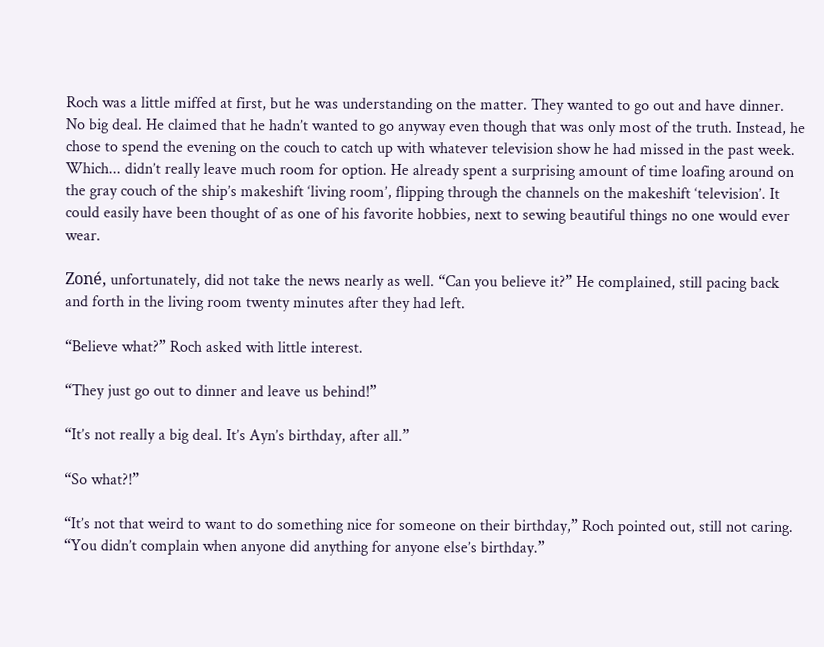Roch was a little miffed at first, but he was understanding on the matter. They wanted to go out and have dinner. No big deal. He claimed that he hadn’t wanted to go anyway even though that was only most of the truth. Instead, he chose to spend the evening on the couch to catch up with whatever television show he had missed in the past week. Which... didn’t really leave much room for option. He already spent a surprising amount of time loafing around on the gray couch of the ship’s makeshift ‘living room’, flipping through the channels on the makeshift ‘television’. It could easily have been thought of as one of his favorite hobbies, next to sewing beautiful things no one would ever wear.

Zoné, unfortunately, did not take the news nearly as well. “Can you believe it?” He complained, still pacing back and forth in the living room twenty minutes after they had left.

“Believe what?” Roch asked with little interest.

“They just go out to dinner and leave us behind!”

“It’s not really a big deal. It’s Ayn’s birthday, after all.”

“So what?!”

“It’s not that weird to want to do something nice for someone on their birthday,” Roch pointed out, still not caring. “You didn’t complain when anyone did anything for anyone else’s birthday.”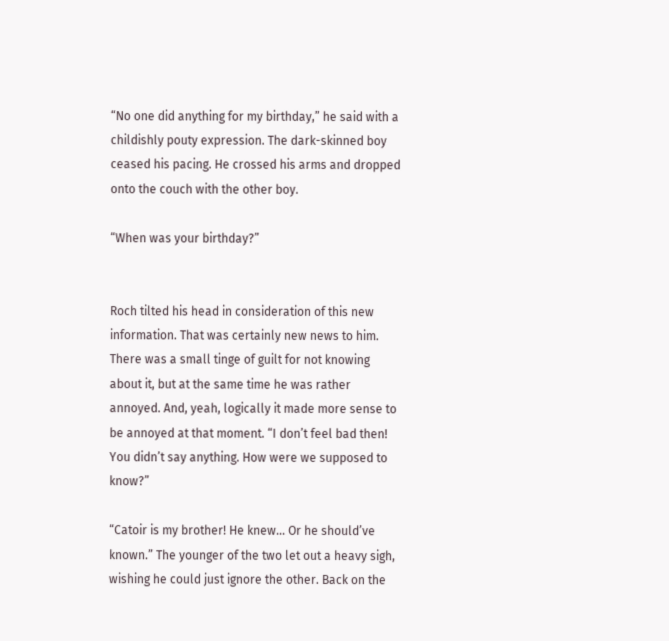“No one did anything for my birthday,” he said with a childishly pouty expression. The dark-skinned boy ceased his pacing. He crossed his arms and dropped onto the couch with the other boy.

“When was your birthday?”


Roch tilted his head in consideration of this new information. That was certainly new news to him. There was a small tinge of guilt for not knowing about it, but at the same time he was rather annoyed. And, yeah, logically it made more sense to be annoyed at that moment. “I don’t feel bad then! You didn’t say anything. How were we supposed to know?”

“Catoir is my brother! He knew... Or he should’ve known.” The younger of the two let out a heavy sigh, wishing he could just ignore the other. Back on the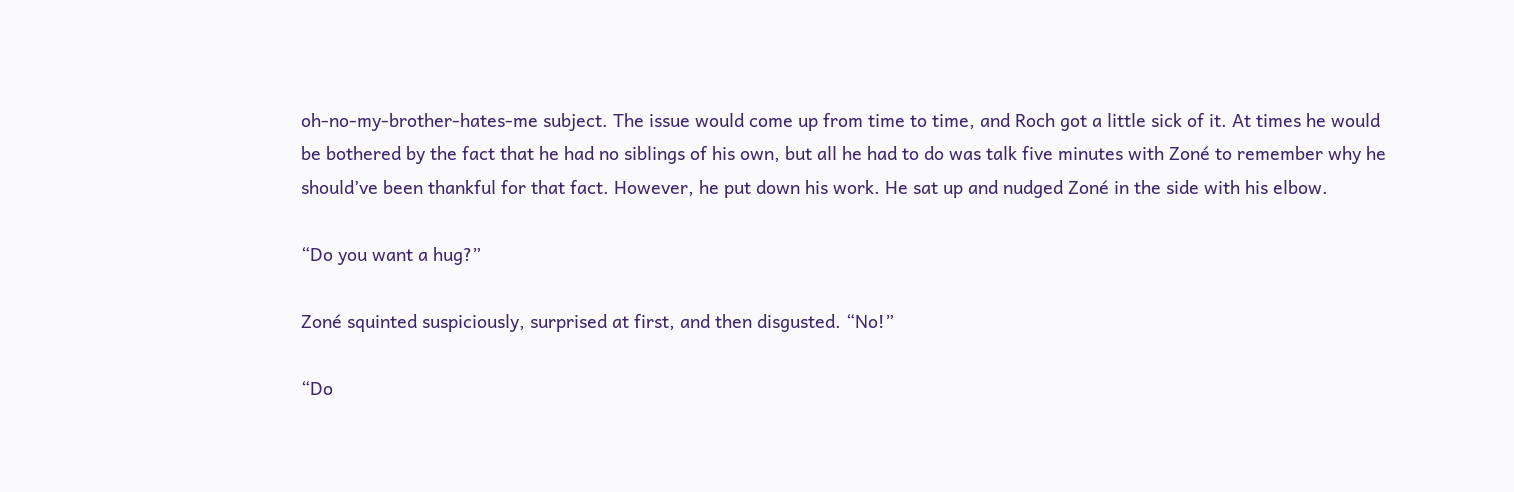oh-no-my-brother-hates-me subject. The issue would come up from time to time, and Roch got a little sick of it. At times he would be bothered by the fact that he had no siblings of his own, but all he had to do was talk five minutes with Zoné to remember why he should’ve been thankful for that fact. However, he put down his work. He sat up and nudged Zoné in the side with his elbow.

“Do you want a hug?”

Zoné squinted suspiciously, surprised at first, and then disgusted. “No!”

“Do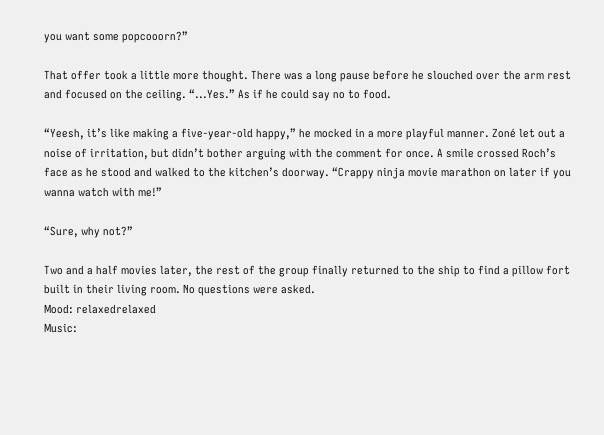you want some popcooorn?”

That offer took a little more thought. There was a long pause before he slouched over the arm rest and focused on the ceiling. “...Yes.” As if he could say no to food.

“Yeesh, it’s like making a five-year-old happy,” he mocked in a more playful manner. Zoné let out a noise of irritation, but didn’t bother arguing with the comment for once. A smile crossed Roch’s face as he stood and walked to the kitchen’s doorway. “Crappy ninja movie marathon on later if you wanna watch with me!”

“Sure, why not?”

Two and a half movies later, the rest of the group finally returned to the ship to find a pillow fort built in their living room. No questions were asked.
Mood: relaxedrelaxed
Music: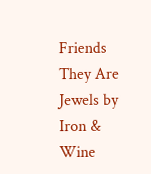Friends They Are Jewels by Iron & Wine